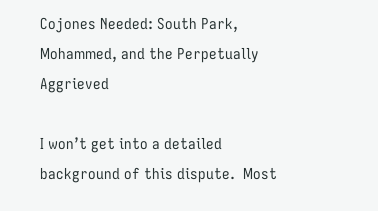Cojones Needed: South Park, Mohammed, and the Perpetually Aggrieved

I won’t get into a detailed background of this dispute.  Most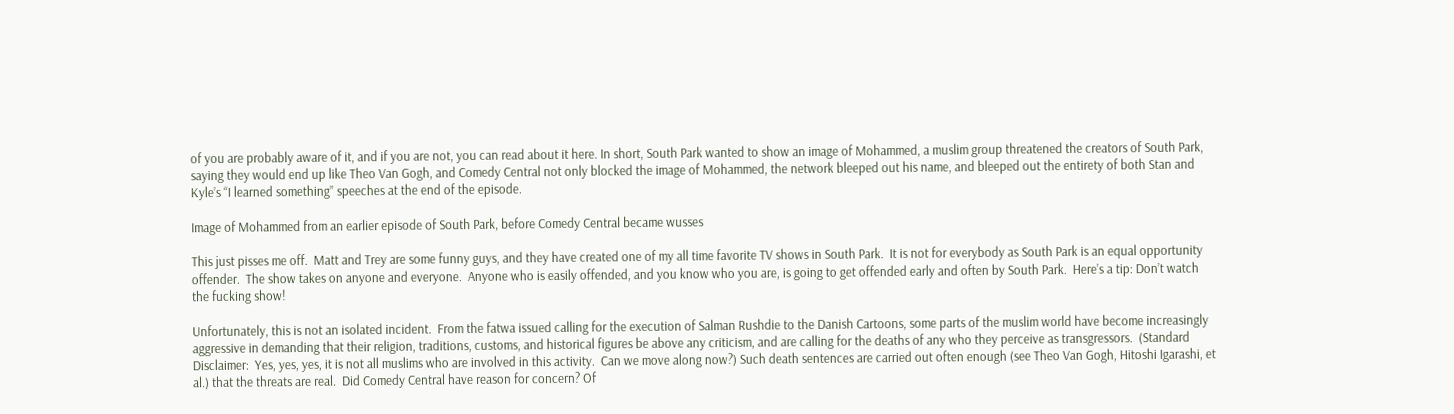of you are probably aware of it, and if you are not, you can read about it here. In short, South Park wanted to show an image of Mohammed, a muslim group threatened the creators of South Park, saying they would end up like Theo Van Gogh, and Comedy Central not only blocked the image of Mohammed, the network bleeped out his name, and bleeped out the entirety of both Stan and Kyle’s “I learned something” speeches at the end of the episode.

Image of Mohammed from an earlier episode of South Park, before Comedy Central became wusses

This just pisses me off.  Matt and Trey are some funny guys, and they have created one of my all time favorite TV shows in South Park.  It is not for everybody as South Park is an equal opportunity offender.  The show takes on anyone and everyone.  Anyone who is easily offended, and you know who you are, is going to get offended early and often by South Park.  Here’s a tip: Don’t watch the fucking show!

Unfortunately, this is not an isolated incident.  From the fatwa issued calling for the execution of Salman Rushdie to the Danish Cartoons, some parts of the muslim world have become increasingly aggressive in demanding that their religion, traditions, customs, and historical figures be above any criticism, and are calling for the deaths of any who they perceive as transgressors.  (Standard Disclaimer:  Yes, yes, yes, it is not all muslims who are involved in this activity.  Can we move along now?) Such death sentences are carried out often enough (see Theo Van Gogh, Hitoshi Igarashi, et al.) that the threats are real.  Did Comedy Central have reason for concern? Of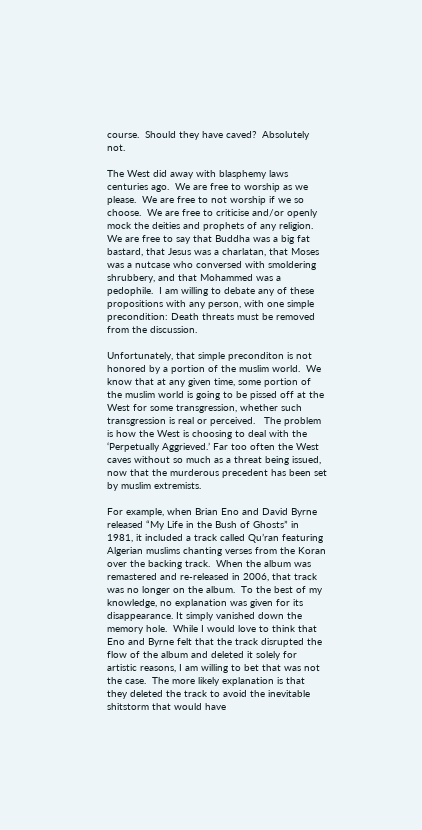course.  Should they have caved?  Absolutely not.

The West did away with blasphemy laws centuries ago.  We are free to worship as we please.  We are free to not worship if we so choose.  We are free to criticise and/or openly mock the deities and prophets of any religion.  We are free to say that Buddha was a big fat bastard, that Jesus was a charlatan, that Moses was a nutcase who conversed with smoldering shrubbery, and that Mohammed was a pedophile.  I am willing to debate any of these propositions with any person, with one simple precondition: Death threats must be removed from the discussion.

Unfortunately, that simple preconditon is not honored by a portion of the muslim world.  We know that at any given time, some portion of the muslim world is going to be pissed off at the West for some transgression, whether such transgression is real or perceived.   The problem is how the West is choosing to deal with the ‘Perpetually Aggrieved.’ Far too often the West caves without so much as a threat being issued, now that the murderous precedent has been set by muslim extremists.

For example, when Brian Eno and David Byrne released “My Life in the Bush of Ghosts” in 1981, it included a track called Qu’ran featuring Algerian muslims chanting verses from the Koran over the backing track.  When the album was remastered and re-released in 2006, that track was no longer on the album.  To the best of my knowledge, no explanation was given for its disappearance. It simply vanished down the memory hole.  While I would love to think that Eno and Byrne felt that the track disrupted the flow of the album and deleted it solely for artistic reasons, I am willing to bet that was not the case.  The more likely explanation is that they deleted the track to avoid the inevitable shitstorm that would have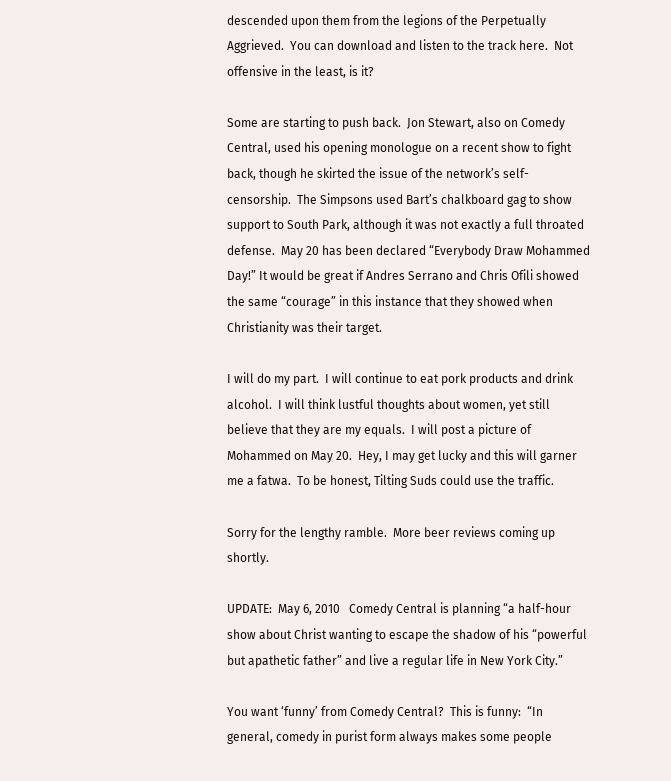descended upon them from the legions of the Perpetually Aggrieved.  You can download and listen to the track here.  Not offensive in the least, is it?

Some are starting to push back.  Jon Stewart, also on Comedy Central, used his opening monologue on a recent show to fight back, though he skirted the issue of the network’s self-censorship.  The Simpsons used Bart’s chalkboard gag to show support to South Park, although it was not exactly a full throated defense.  May 20 has been declared “Everybody Draw Mohammed Day!” It would be great if Andres Serrano and Chris Ofili showed the same “courage” in this instance that they showed when Christianity was their target.

I will do my part.  I will continue to eat pork products and drink alcohol.  I will think lustful thoughts about women, yet still believe that they are my equals.  I will post a picture of Mohammed on May 20.  Hey, I may get lucky and this will garner me a fatwa.  To be honest, Tilting Suds could use the traffic.

Sorry for the lengthy ramble.  More beer reviews coming up shortly.

UPDATE:  May 6, 2010   Comedy Central is planning “a half-hour show about Christ wanting to escape the shadow of his “powerful but apathetic father” and live a regular life in New York City.”

You want ‘funny’ from Comedy Central?  This is funny:  “In general, comedy in purist form always makes some people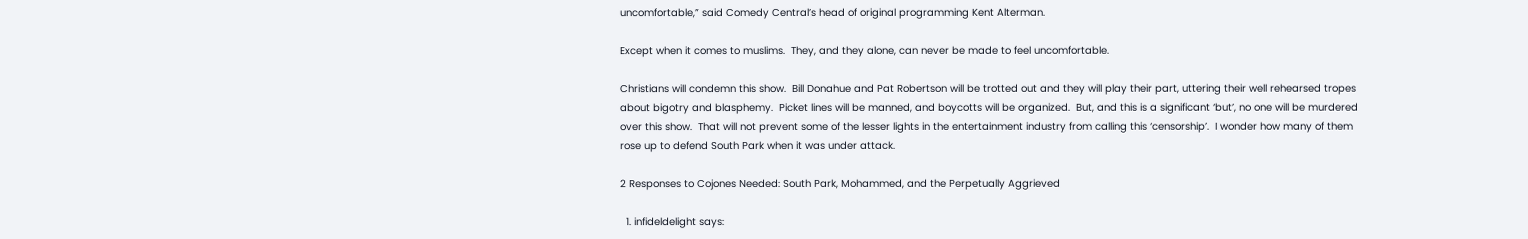uncomfortable,” said Comedy Central’s head of original programming Kent Alterman.

Except when it comes to muslims.  They, and they alone, can never be made to feel uncomfortable.

Christians will condemn this show.  Bill Donahue and Pat Robertson will be trotted out and they will play their part, uttering their well rehearsed tropes about bigotry and blasphemy.  Picket lines will be manned, and boycotts will be organized.  But, and this is a significant ‘but’, no one will be murdered over this show.  That will not prevent some of the lesser lights in the entertainment industry from calling this ‘censorship’.  I wonder how many of them rose up to defend South Park when it was under attack.

2 Responses to Cojones Needed: South Park, Mohammed, and the Perpetually Aggrieved

  1. infideldelight says: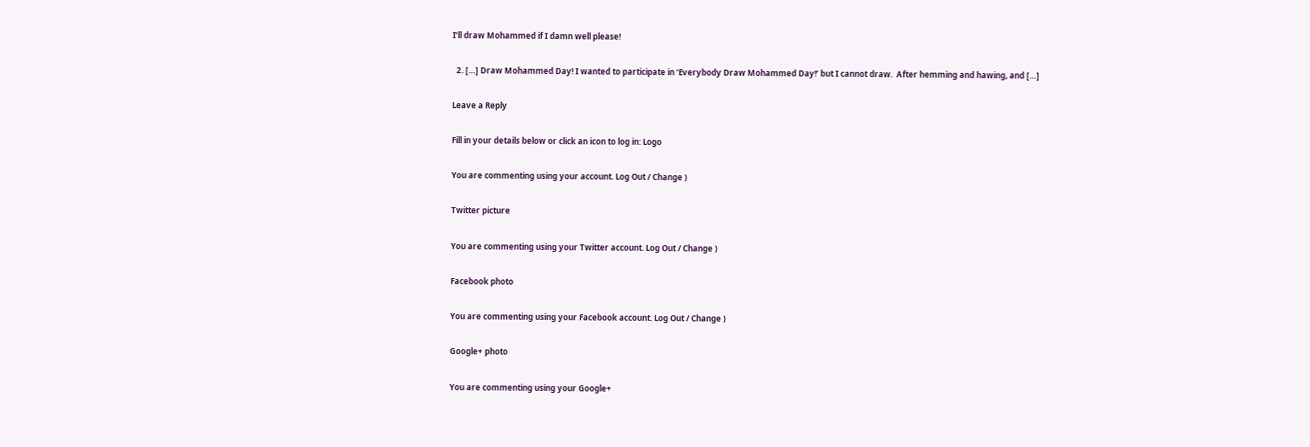I’ll draw Mohammed if I damn well please!

  2. […] Draw Mohammed Day! I wanted to participate in ‘Everybody Draw Mohammed Day!’ but I cannot draw.  After hemming and hawing, and […]

Leave a Reply

Fill in your details below or click an icon to log in: Logo

You are commenting using your account. Log Out / Change )

Twitter picture

You are commenting using your Twitter account. Log Out / Change )

Facebook photo

You are commenting using your Facebook account. Log Out / Change )

Google+ photo

You are commenting using your Google+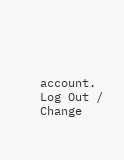account. Log Out / Change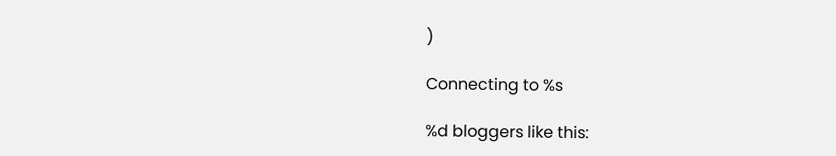)

Connecting to %s

%d bloggers like this: